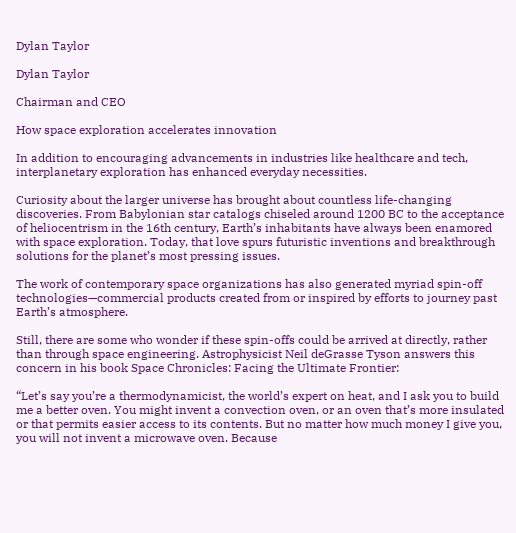Dylan Taylor

Dylan Taylor

Chairman and CEO

How space exploration accelerates innovation

In addition to encouraging advancements in industries like healthcare and tech, interplanetary exploration has enhanced everyday necessities.

Curiosity about the larger universe has brought about countless life-changing discoveries. From Babylonian star catalogs chiseled around 1200 BC to the acceptance of heliocentrism in the 16th century, Earth’s inhabitants have always been enamored with space exploration. Today, that love spurs futuristic inventions and breakthrough solutions for the planet’s most pressing issues.

The work of contemporary space organizations has also generated myriad spin-off technologies—commercial products created from or inspired by efforts to journey past Earth’s atmosphere.

Still, there are some who wonder if these spin-offs could be arrived at directly, rather than through space engineering. Astrophysicist Neil deGrasse Tyson answers this concern in his book Space Chronicles: Facing the Ultimate Frontier:

“Let’s say you’re a thermodynamicist, the world’s expert on heat, and I ask you to build me a better oven. You might invent a convection oven, or an oven that’s more insulated or that permits easier access to its contents. But no matter how much money I give you, you will not invent a microwave oven. Because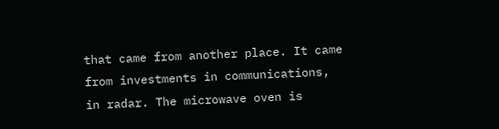that came from another place. It came from investments in communications, in radar. The microwave oven is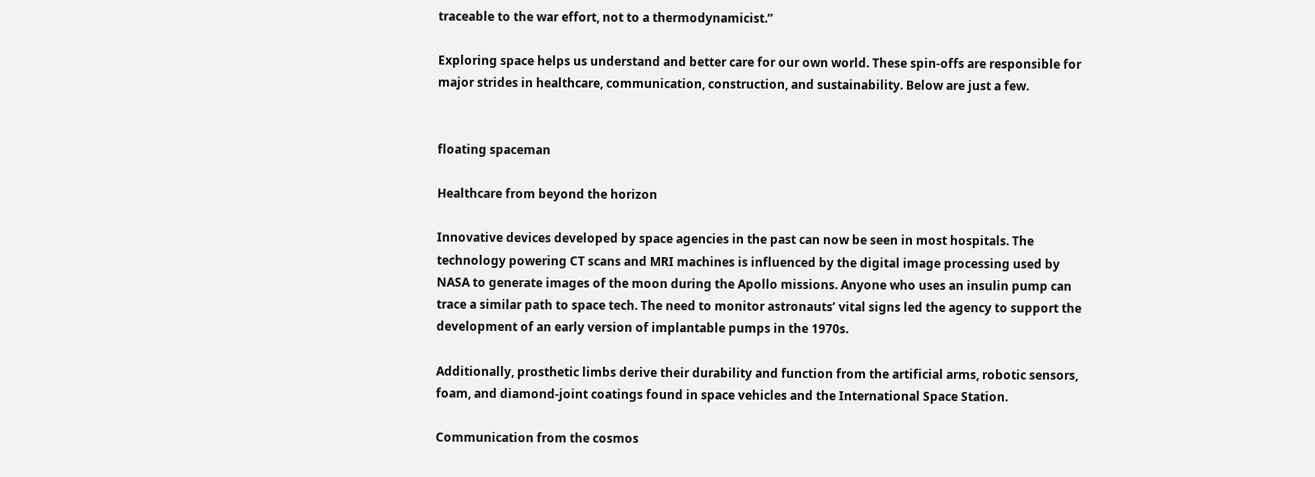traceable to the war effort, not to a thermodynamicist.”

Exploring space helps us understand and better care for our own world. These spin-offs are responsible for major strides in healthcare, communication, construction, and sustainability. Below are just a few.


floating spaceman

Healthcare from beyond the horizon

Innovative devices developed by space agencies in the past can now be seen in most hospitals. The technology powering CT scans and MRI machines is influenced by the digital image processing used by NASA to generate images of the moon during the Apollo missions. Anyone who uses an insulin pump can trace a similar path to space tech. The need to monitor astronauts’ vital signs led the agency to support the development of an early version of implantable pumps in the 1970s.

Additionally, prosthetic limbs derive their durability and function from the artificial arms, robotic sensors, foam, and diamond-joint coatings found in space vehicles and the International Space Station.

Communication from the cosmos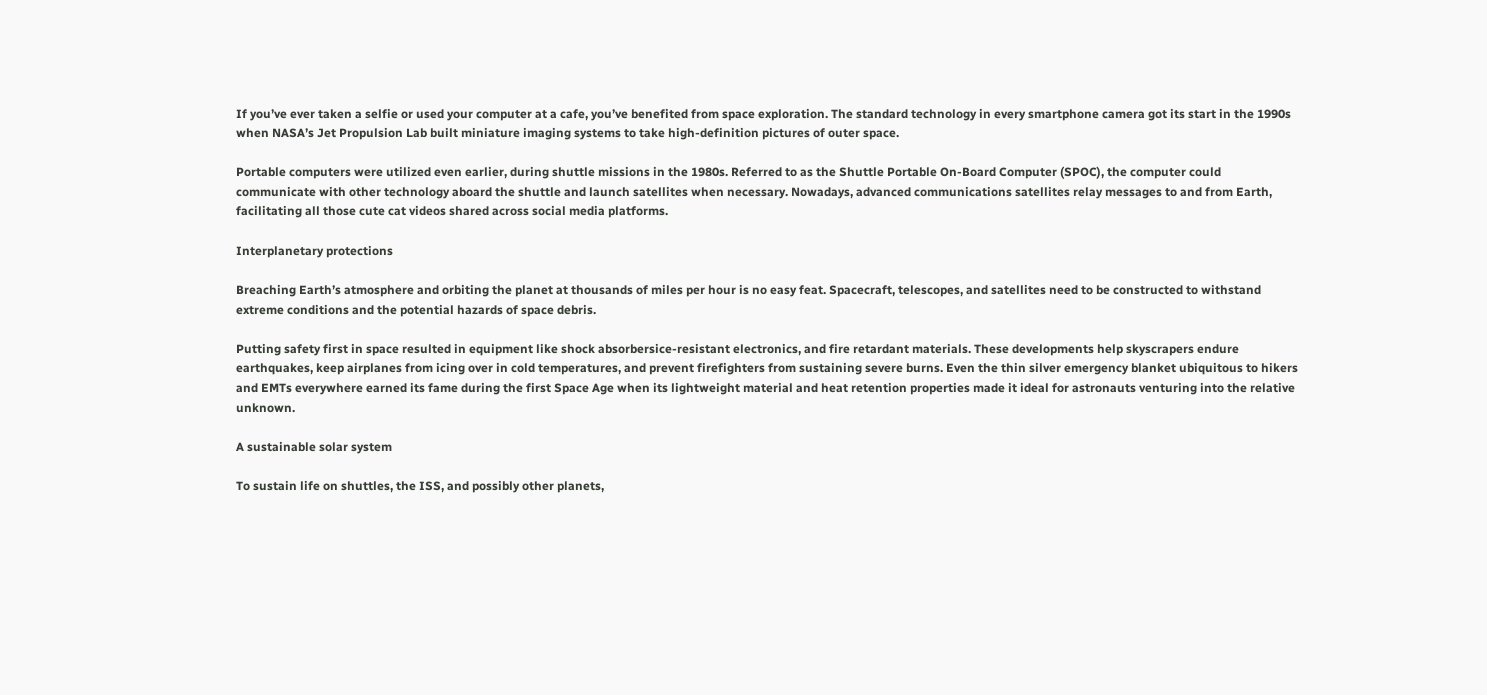If you’ve ever taken a selfie or used your computer at a cafe, you’ve benefited from space exploration. The standard technology in every smartphone camera got its start in the 1990s when NASA’s Jet Propulsion Lab built miniature imaging systems to take high-definition pictures of outer space.

Portable computers were utilized even earlier, during shuttle missions in the 1980s. Referred to as the Shuttle Portable On-Board Computer (SPOC), the computer could communicate with other technology aboard the shuttle and launch satellites when necessary. Nowadays, advanced communications satellites relay messages to and from Earth, facilitating all those cute cat videos shared across social media platforms.

Interplanetary protections

Breaching Earth’s atmosphere and orbiting the planet at thousands of miles per hour is no easy feat. Spacecraft, telescopes, and satellites need to be constructed to withstand extreme conditions and the potential hazards of space debris.

Putting safety first in space resulted in equipment like shock absorbersice-resistant electronics, and fire retardant materials. These developments help skyscrapers endure earthquakes, keep airplanes from icing over in cold temperatures, and prevent firefighters from sustaining severe burns. Even the thin silver emergency blanket ubiquitous to hikers and EMTs everywhere earned its fame during the first Space Age when its lightweight material and heat retention properties made it ideal for astronauts venturing into the relative unknown.

A sustainable solar system

To sustain life on shuttles, the ISS, and possibly other planets,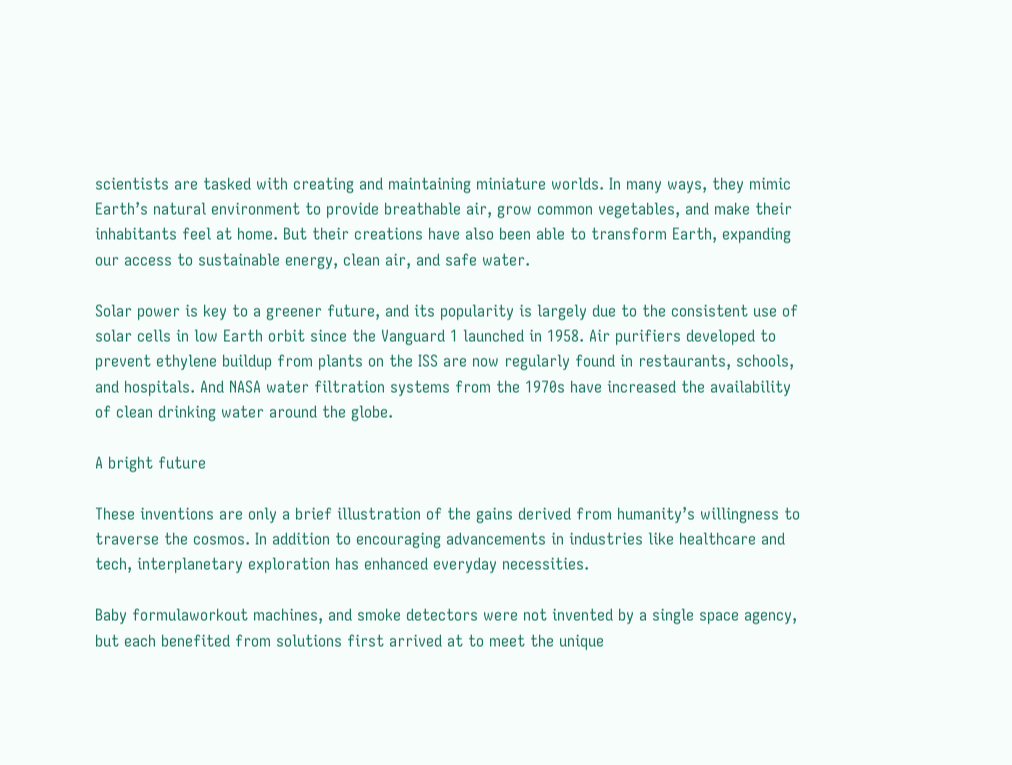scientists are tasked with creating and maintaining miniature worlds. In many ways, they mimic Earth’s natural environment to provide breathable air, grow common vegetables, and make their inhabitants feel at home. But their creations have also been able to transform Earth, expanding our access to sustainable energy, clean air, and safe water.

Solar power is key to a greener future, and its popularity is largely due to the consistent use of solar cells in low Earth orbit since the Vanguard 1 launched in 1958. Air purifiers developed to prevent ethylene buildup from plants on the ISS are now regularly found in restaurants, schools, and hospitals. And NASA water filtration systems from the 1970s have increased the availability of clean drinking water around the globe.

A bright future

These inventions are only a brief illustration of the gains derived from humanity’s willingness to traverse the cosmos. In addition to encouraging advancements in industries like healthcare and tech, interplanetary exploration has enhanced everyday necessities.

Baby formulaworkout machines, and smoke detectors were not invented by a single space agency, but each benefited from solutions first arrived at to meet the unique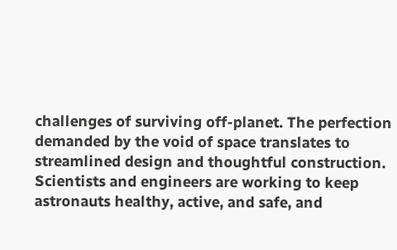challenges of surviving off-planet. The perfection demanded by the void of space translates to streamlined design and thoughtful construction. Scientists and engineers are working to keep astronauts healthy, active, and safe, and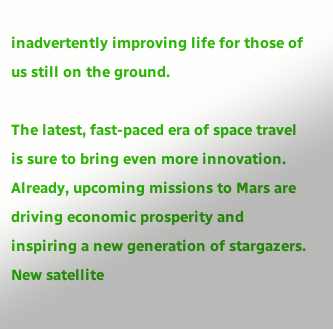inadvertently improving life for those of us still on the ground.

The latest, fast-paced era of space travel is sure to bring even more innovation. Already, upcoming missions to Mars are driving economic prosperity and inspiring a new generation of stargazers. New satellite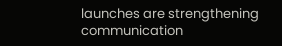launches are strengthening communication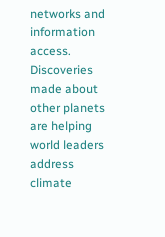networks and information access. Discoveries made about other planets are helping world leaders address climate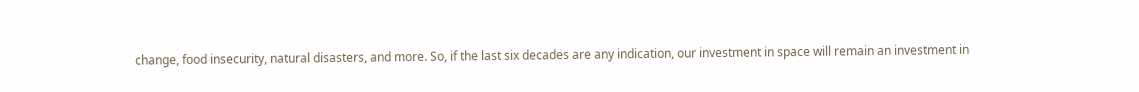change, food insecurity, natural disasters, and more. So, if the last six decades are any indication, our investment in space will remain an investment in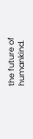the future of humankind.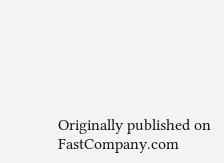Originally published on FastCompany.com